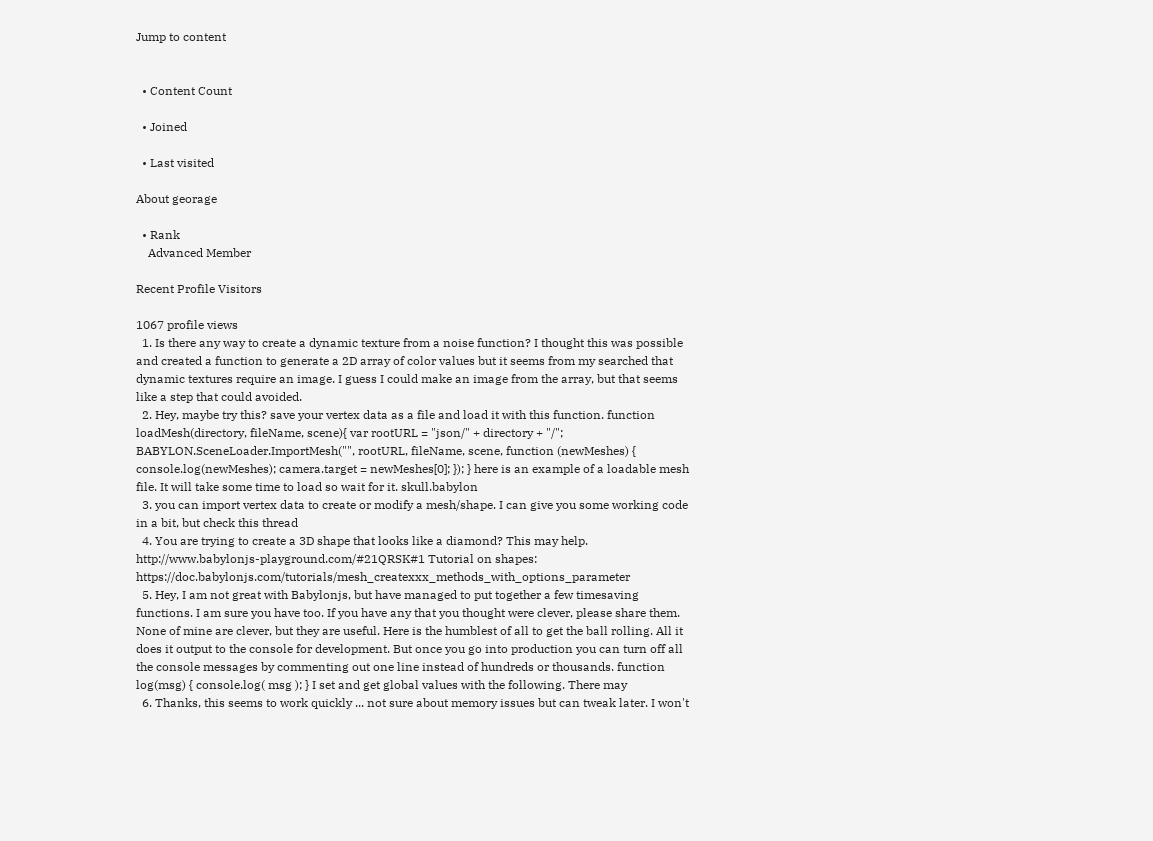Jump to content


  • Content Count

  • Joined

  • Last visited

About georage

  • Rank
    Advanced Member

Recent Profile Visitors

1067 profile views
  1. Is there any way to create a dynamic texture from a noise function? I thought this was possible and created a function to generate a 2D array of color values but it seems from my searched that dynamic textures require an image. I guess I could make an image from the array, but that seems like a step that could avoided.
  2. Hey, maybe try this? save your vertex data as a file and load it with this function. function loadMesh(directory, fileName, scene){ var rootURL = "json/" + directory + "/"; BABYLON.SceneLoader.ImportMesh("", rootURL, fileName, scene, function (newMeshes) { console.log(newMeshes); camera.target = newMeshes[0]; }); } here is an example of a loadable mesh file. It will take some time to load so wait for it. skull.babylon
  3. you can import vertex data to create or modify a mesh/shape. I can give you some working code in a bit, but check this thread
  4. You are trying to create a 3D shape that looks like a diamond? This may help. http://www.babylonjs-playground.com/#21QRSK#1 Tutorial on shapes: https://doc.babylonjs.com/tutorials/mesh_createxxx_methods_with_options_parameter
  5. Hey, I am not great with Babylonjs, but have managed to put together a few timesaving functions. I am sure you have too. If you have any that you thought were clever, please share them. None of mine are clever, but they are useful. Here is the humblest of all to get the ball rolling. All it does it output to the console for development. But once you go into production you can turn off all the console messages by commenting out one line instead of hundreds or thousands. function log(msg) { console.log( msg ); } I set and get global values with the following. There may
  6. Thanks, this seems to work quickly ... not sure about memory issues but can tweak later. I won't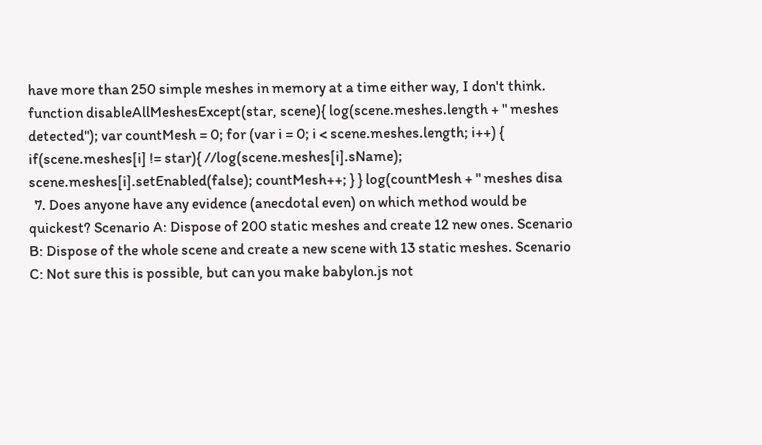have more than 250 simple meshes in memory at a time either way, I don't think. function disableAllMeshesExcept(star, scene){ log(scene.meshes.length + " meshes detected"); var countMesh = 0; for (var i = 0; i < scene.meshes.length; i++) { if(scene.meshes[i] != star){ //log(scene.meshes[i].sName); scene.meshes[i].setEnabled(false); countMesh++; } } log(countMesh + " meshes disa
  7. Does anyone have any evidence (anecdotal even) on which method would be quickest? Scenario A: Dispose of 200 static meshes and create 12 new ones. Scenario B: Dispose of the whole scene and create a new scene with 13 static meshes. Scenario C: Not sure this is possible, but can you make babylon.js not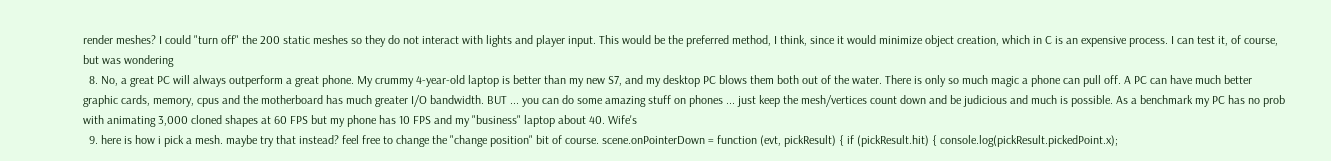render meshes? I could "turn off" the 200 static meshes so they do not interact with lights and player input. This would be the preferred method, I think, since it would minimize object creation, which in C is an expensive process. I can test it, of course, but was wondering
  8. No, a great PC will always outperform a great phone. My crummy 4-year-old laptop is better than my new S7, and my desktop PC blows them both out of the water. There is only so much magic a phone can pull off. A PC can have much better graphic cards, memory, cpus and the motherboard has much greater I/O bandwidth. BUT ... you can do some amazing stuff on phones ... just keep the mesh/vertices count down and be judicious and much is possible. As a benchmark my PC has no prob with animating 3,000 cloned shapes at 60 FPS but my phone has 10 FPS and my "business" laptop about 40. Wife's
  9. here is how i pick a mesh. maybe try that instead? feel free to change the "change position" bit of course. scene.onPointerDown = function (evt, pickResult) { if (pickResult.hit) { console.log(pickResult.pickedPoint.x);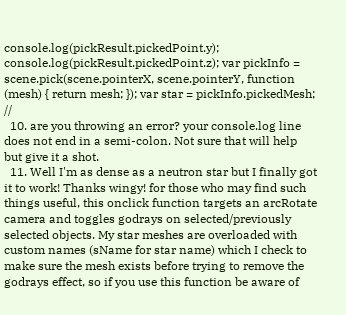console.log(pickResult.pickedPoint.y); console.log(pickResult.pickedPoint.z); var pickInfo = scene.pick(scene.pointerX, scene.pointerY, function (mesh) { return mesh; }); var star = pickInfo.pickedMesh; //
  10. are you throwing an error? your console.log line does not end in a semi-colon. Not sure that will help but give it a shot.
  11. Well I'm as dense as a neutron star but I finally got it to work! Thanks wingy! for those who may find such things useful, this onclick function targets an arcRotate camera and toggles godrays on selected/previously selected objects. My star meshes are overloaded with custom names (sName for star name) which I check to make sure the mesh exists before trying to remove the godrays effect, so if you use this function be aware of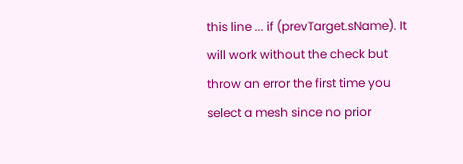this line ... if (prevTarget.sName). It will work without the check but throw an error the first time you select a mesh since no prior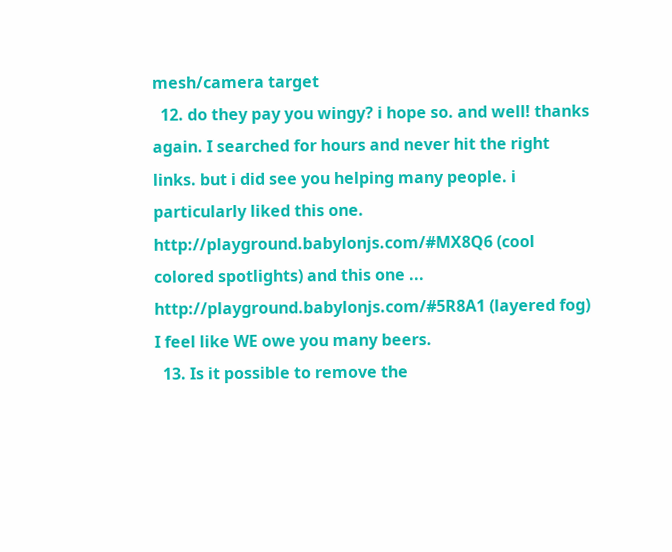mesh/camera target
  12. do they pay you wingy? i hope so. and well! thanks again. I searched for hours and never hit the right links. but i did see you helping many people. i particularly liked this one. http://playground.babylonjs.com/#MX8Q6 (cool colored spotlights) and this one ... http://playground.babylonjs.com/#5R8A1 (layered fog) I feel like WE owe you many beers.
  13. Is it possible to remove the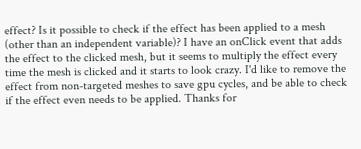effect? Is it possible to check if the effect has been applied to a mesh (other than an independent variable)? I have an onClick event that adds the effect to the clicked mesh, but it seems to multiply the effect every time the mesh is clicked and it starts to look crazy. I'd like to remove the effect from non-targeted meshes to save gpu cycles, and be able to check if the effect even needs to be applied. Thanks for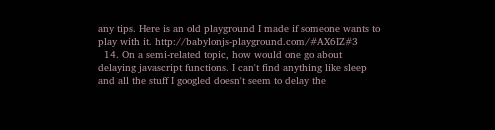any tips. Here is an old playground I made if someone wants to play with it. http://babylonjs-playground.com/#AX6IZ#3
  14. On a semi-related topic, how would one go about delaying javascript functions. I can't find anything like sleep and all the stuff I googled doesn't seem to delay the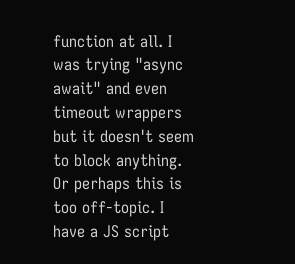function at all. I was trying "async await" and even timeout wrappers but it doesn't seem to block anything. Or perhaps this is too off-topic. I have a JS script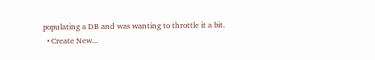populating a DB and was wanting to throttle it a bit.
  • Create New...